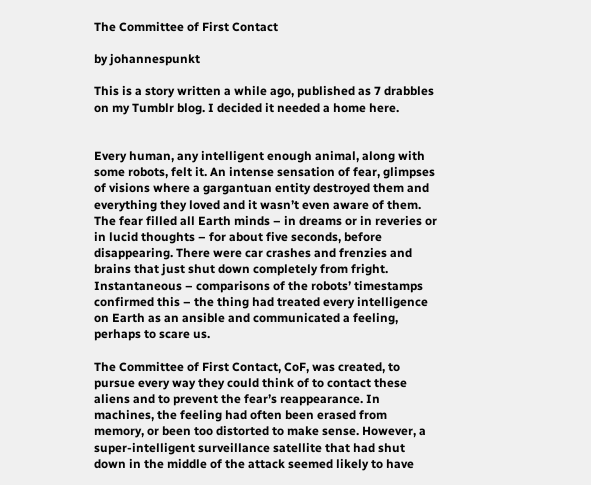The Committee of First Contact

by johannespunkt

This is a story written a while ago, published as 7 drabbles on my Tumblr blog. I decided it needed a home here.


Every human, any intelligent enough animal, along with some robots, felt it. An intense sensation of fear, glimpses of visions where a gargantuan entity destroyed them and everything they loved and it wasn’t even aware of them. The fear filled all Earth minds – in dreams or in reveries or in lucid thoughts – for about five seconds, before disappearing. There were car crashes and frenzies and brains that just shut down completely from fright. Instantaneous – comparisons of the robots’ timestamps confirmed this – the thing had treated every intelligence on Earth as an ansible and communicated a feeling, perhaps to scare us.

The Committee of First Contact, CoF, was created, to pursue every way they could think of to contact these aliens and to prevent the fear’s reappearance. In machines, the feeling had often been erased from memory, or been too distorted to make sense. However, a super-intelligent surveillance satellite that had shut down in the middle of the attack seemed likely to have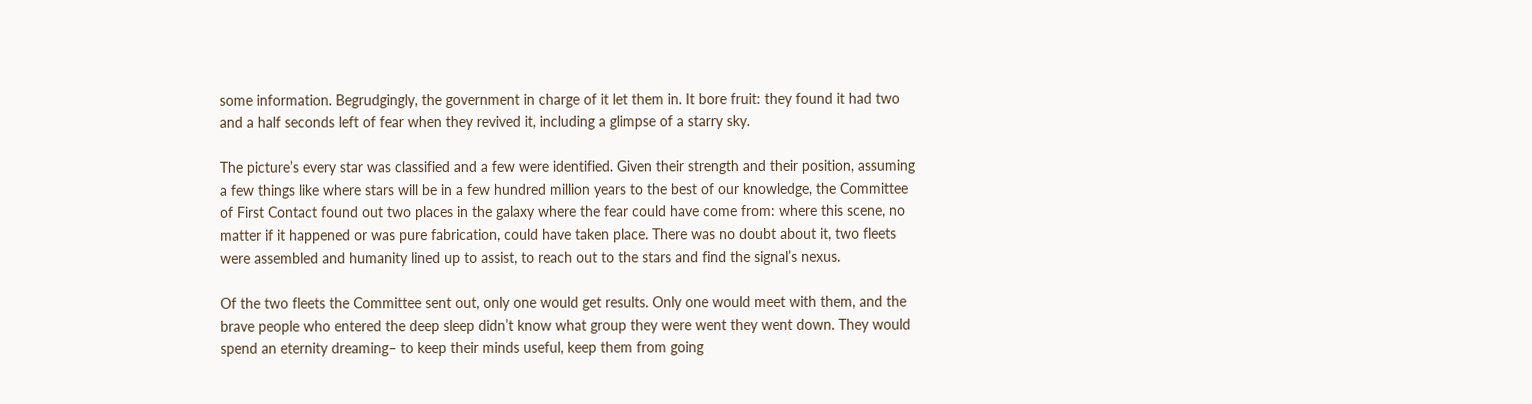some information. Begrudgingly, the government in charge of it let them in. It bore fruit: they found it had two and a half seconds left of fear when they revived it, including a glimpse of a starry sky.

The picture’s every star was classified and a few were identified. Given their strength and their position, assuming a few things like where stars will be in a few hundred million years to the best of our knowledge, the Committee of First Contact found out two places in the galaxy where the fear could have come from: where this scene, no matter if it happened or was pure fabrication, could have taken place. There was no doubt about it, two fleets were assembled and humanity lined up to assist, to reach out to the stars and find the signal’s nexus.

Of the two fleets the Committee sent out, only one would get results. Only one would meet with them, and the brave people who entered the deep sleep didn’t know what group they were went they went down. They would spend an eternity dreaming– to keep their minds useful, keep them from going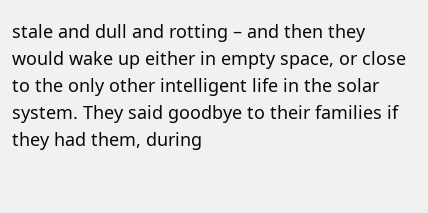stale and dull and rotting – and then they would wake up either in empty space, or close to the only other intelligent life in the solar system. They said goodbye to their families if they had them, during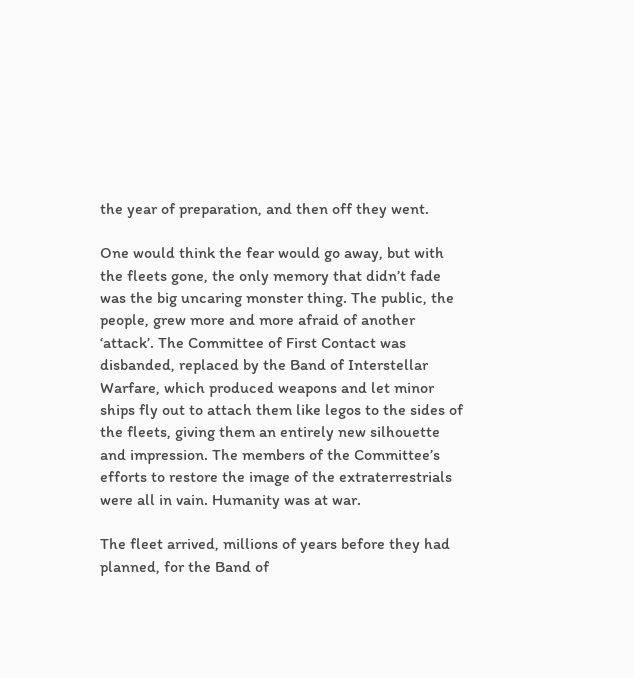the year of preparation, and then off they went.

One would think the fear would go away, but with the fleets gone, the only memory that didn’t fade was the big uncaring monster thing. The public, the people, grew more and more afraid of another ‘attack’. The Committee of First Contact was disbanded, replaced by the Band of Interstellar Warfare, which produced weapons and let minor ships fly out to attach them like legos to the sides of the fleets, giving them an entirely new silhouette and impression. The members of the Committee’s efforts to restore the image of the extraterrestrials were all in vain. Humanity was at war.

The fleet arrived, millions of years before they had planned, for the Band of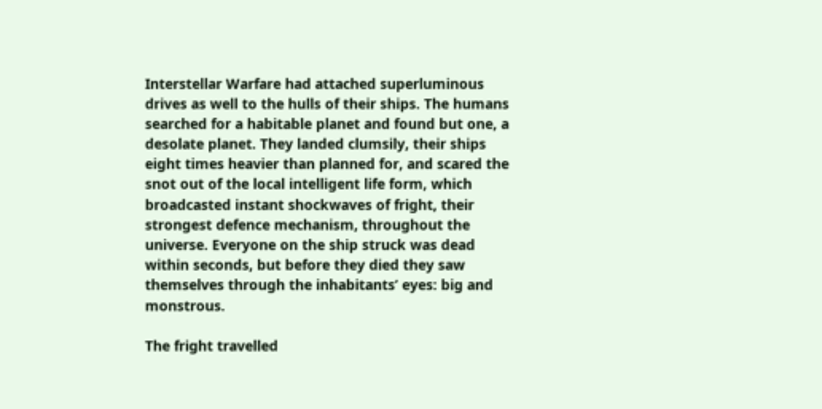Interstellar Warfare had attached superluminous drives as well to the hulls of their ships. The humans searched for a habitable planet and found but one, a desolate planet. They landed clumsily, their ships eight times heavier than planned for, and scared the snot out of the local intelligent life form, which broadcasted instant shockwaves of fright, their strongest defence mechanism, throughout the universe. Everyone on the ship struck was dead within seconds, but before they died they saw themselves through the inhabitants’ eyes: big and monstrous.

The fright travelled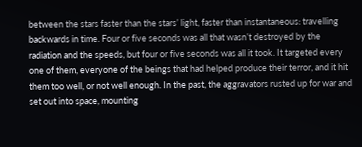between the stars faster than the stars’ light, faster than instantaneous: travelling backwards in time. Four or five seconds was all that wasn’t destroyed by the radiation and the speeds, but four or five seconds was all it took. It targeted every one of them, everyone of the beings that had helped produce their terror, and it hit them too well, or not well enough. In the past, the aggravators rusted up for war and set out into space, mounting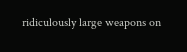ridiculously large weapons on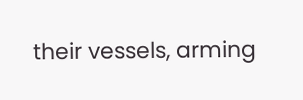their vessels, arming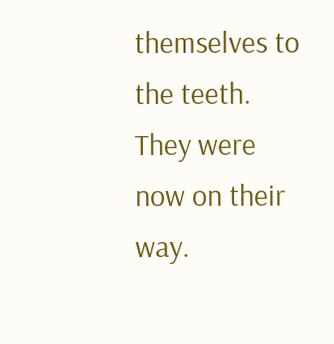themselves to the teeth. They were now on their way.